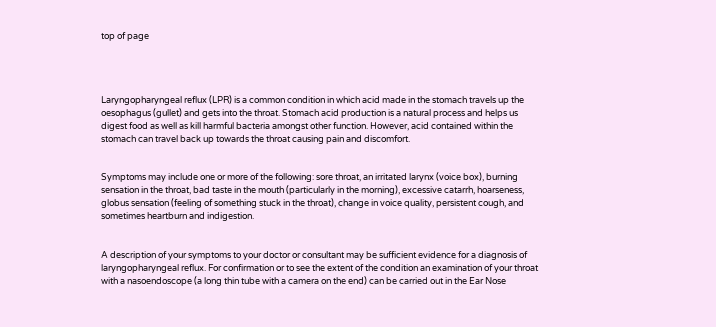top of page




Laryngopharyngeal reflux (LPR) is a common condition in which acid made in the stomach travels up the oesophagus (gullet) and gets into the throat. Stomach acid production is a natural process and helps us digest food as well as kill harmful bacteria amongst other function. However, acid contained within the stomach can travel back up towards the throat causing pain and discomfort.


Symptoms may include one or more of the following: sore throat, an irritated larynx (voice box), burning sensation in the throat, bad taste in the mouth (particularly in the morning), excessive catarrh, hoarseness, globus sensation (feeling of something stuck in the throat), change in voice quality, persistent cough, and sometimes heartburn and indigestion.


A description of your symptoms to your doctor or consultant may be sufficient evidence for a diagnosis of laryngopharyngeal reflux. For confirmation or to see the extent of the condition an examination of your throat with a nasoendoscope (a long thin tube with a camera on the end) can be carried out in the Ear Nose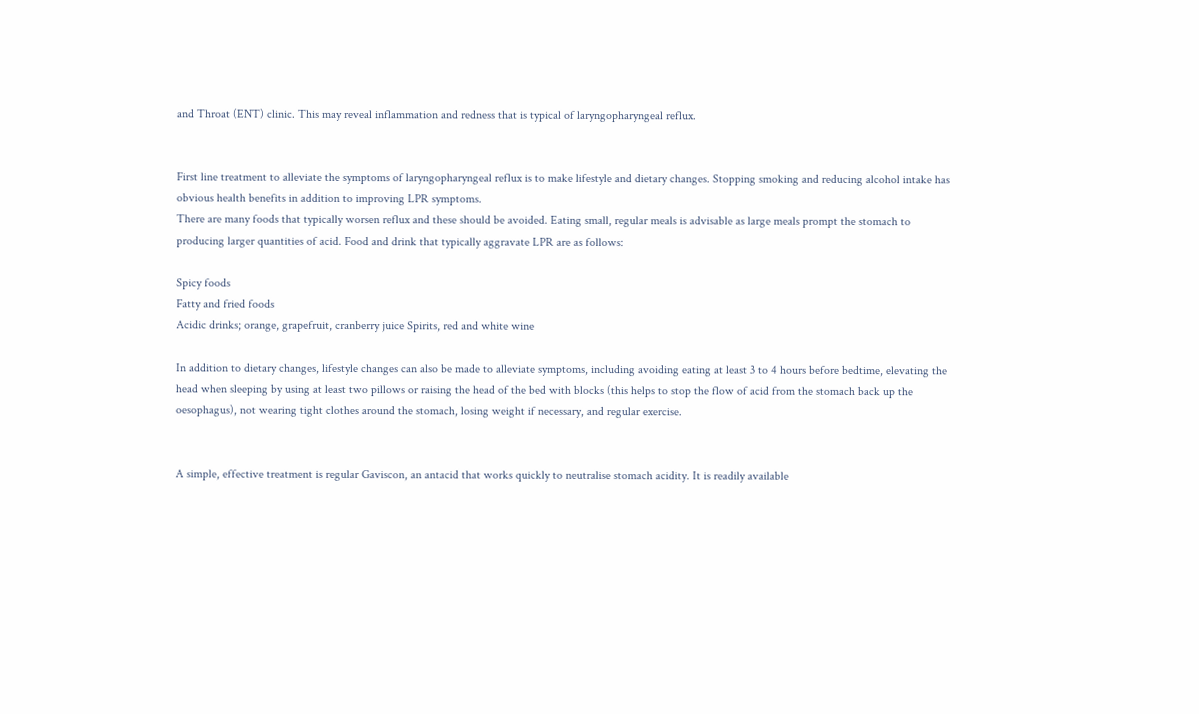and Throat (ENT) clinic. This may reveal inflammation and redness that is typical of laryngopharyngeal reflux.


First line treatment to alleviate the symptoms of laryngopharyngeal reflux is to make lifestyle and dietary changes. Stopping smoking and reducing alcohol intake has obvious health benefits in addition to improving LPR symptoms.
There are many foods that typically worsen reflux and these should be avoided. Eating small, regular meals is advisable as large meals prompt the stomach to producing larger quantities of acid. Food and drink that typically aggravate LPR are as follows:

Spicy foods
Fatty and fried foods
Acidic drinks; orange, grapefruit, cranberry juice Spirits, red and white wine

In addition to dietary changes, lifestyle changes can also be made to alleviate symptoms, including avoiding eating at least 3 to 4 hours before bedtime, elevating the head when sleeping by using at least two pillows or raising the head of the bed with blocks (this helps to stop the flow of acid from the stomach back up the oesophagus), not wearing tight clothes around the stomach, losing weight if necessary, and regular exercise.


A simple, effective treatment is regular Gaviscon, an antacid that works quickly to neutralise stomach acidity. It is readily available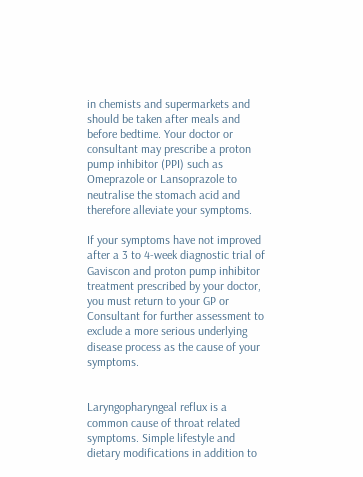in chemists and supermarkets and should be taken after meals and before bedtime. Your doctor or consultant may prescribe a proton pump inhibitor (PPI) such as Omeprazole or Lansoprazole to neutralise the stomach acid and therefore alleviate your symptoms.

If your symptoms have not improved after a 3 to 4-week diagnostic trial of Gaviscon and proton pump inhibitor treatment prescribed by your doctor, you must return to your GP or Consultant for further assessment to exclude a more serious underlying disease process as the cause of your symptoms.


Laryngopharyngeal reflux is a common cause of throat related symptoms. Simple lifestyle and dietary modifications in addition to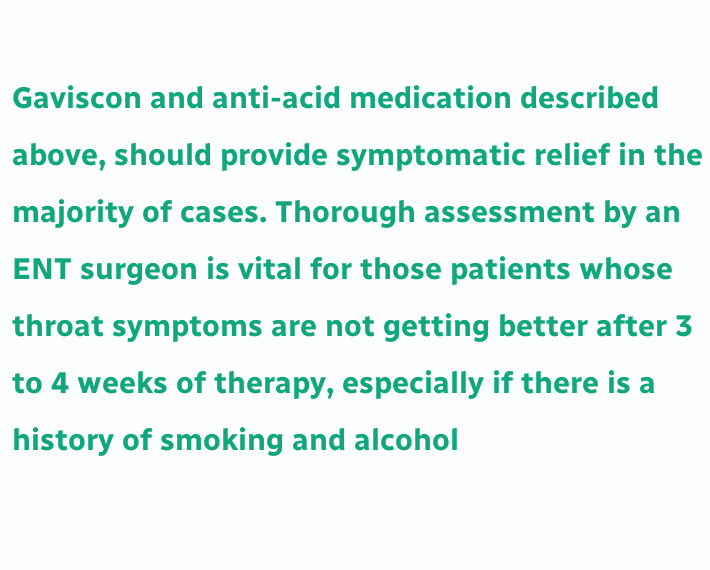Gaviscon and anti-acid medication described above, should provide symptomatic relief in the majority of cases. Thorough assessment by an ENT surgeon is vital for those patients whose throat symptoms are not getting better after 3 to 4 weeks of therapy, especially if there is a history of smoking and alcohol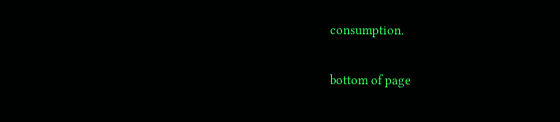consumption.

bottom of page